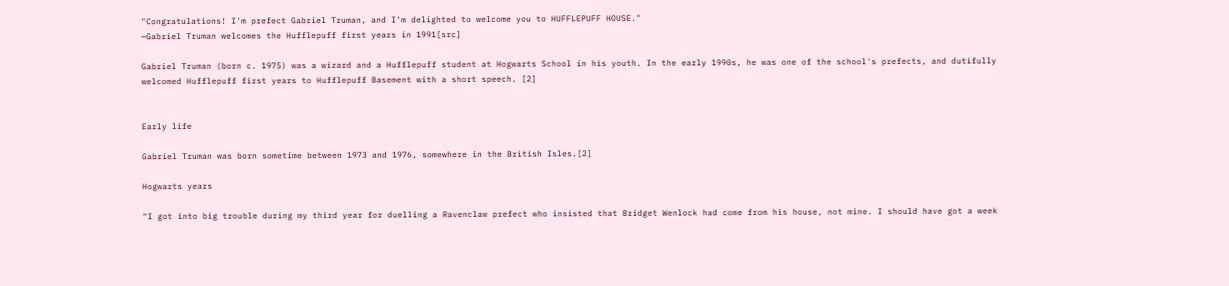"Congratulations! I'm prefect Gabriel Truman, and I'm delighted to welcome you to HUFFLEPUFF HOUSE."
—Gabriel Truman welcomes the Hufflepuff first years in 1991[src]

Gabriel Truman (born c. 1975) was a wizard and a Hufflepuff student at Hogwarts School in his youth. In the early 1990s, he was one of the school's prefects, and dutifully welcomed Hufflepuff first years to Hufflepuff Basement with a short speech. [2]


Early life

Gabriel Truman was born sometime between 1973 and 1976, somewhere in the British Isles.[2]

Hogwarts years

"I got into big trouble during my third year for duelling a Ravenclaw prefect who insisted that Bridget Wenlock had come from his house, not mine. I should have got a week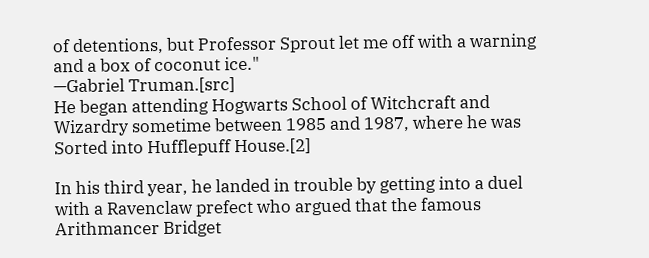of detentions, but Professor Sprout let me off with a warning and a box of coconut ice."
—Gabriel Truman.[src]
He began attending Hogwarts School of Witchcraft and Wizardry sometime between 1985 and 1987, where he was Sorted into Hufflepuff House.[2]

In his third year, he landed in trouble by getting into a duel with a Ravenclaw prefect who argued that the famous Arithmancer Bridget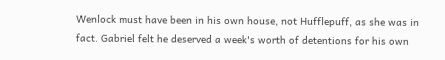Wenlock must have been in his own house, not Hufflepuff, as she was in fact. Gabriel felt he deserved a week's worth of detentions for his own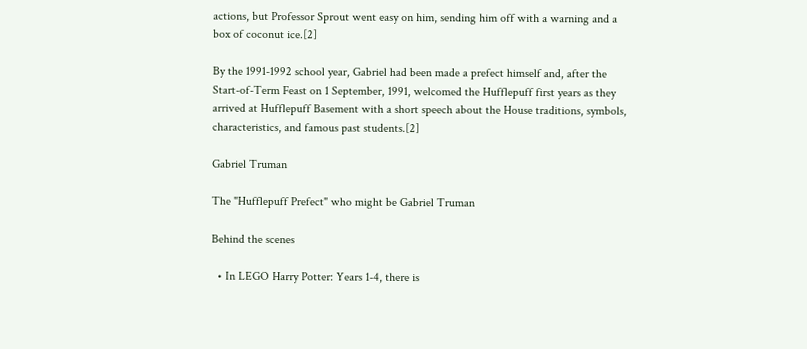actions, but Professor Sprout went easy on him, sending him off with a warning and a box of coconut ice.[2]

By the 1991-1992 school year, Gabriel had been made a prefect himself and, after the Start-of-Term Feast on 1 September, 1991, welcomed the Hufflepuff first years as they arrived at Hufflepuff Basement with a short speech about the House traditions, symbols, characteristics, and famous past students.[2]

Gabriel Truman

The "Hufflepuff Prefect" who might be Gabriel Truman

Behind the scenes

  • In LEGO Harry Potter: Years 1-4, there is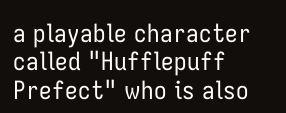a playable character called "Hufflepuff Prefect" who is also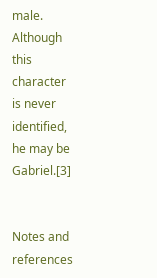male. Although this character is never identified, he may be Gabriel.[3]


Notes and references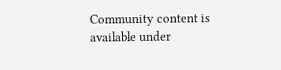Community content is available under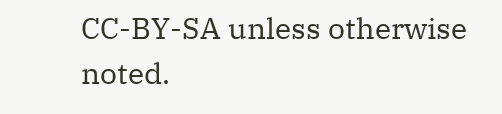CC-BY-SA unless otherwise noted.